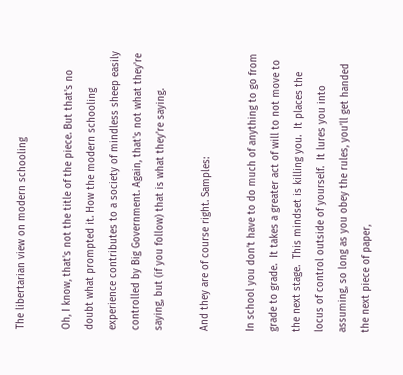The libertarian view on modern schooling

Oh, I know, that's not the title of the piece. But that's no doubt what prompted it. How the modern schooling experience contributes to a society of mindless sheep easily controlled by Big Government. Again, that's not what they're saying, but (if you follow) that is what they're saying.

And they are of course right. Samples:

In school you don’t have to do much of anything to go from grade to grade.  It takes a greater act of will to not move to the next stage.  This mindset is killing you.  It places the locus of control outside of yourself.  It lures you into assuming, so long as you obey the rules, you’ll get handed the next piece of paper,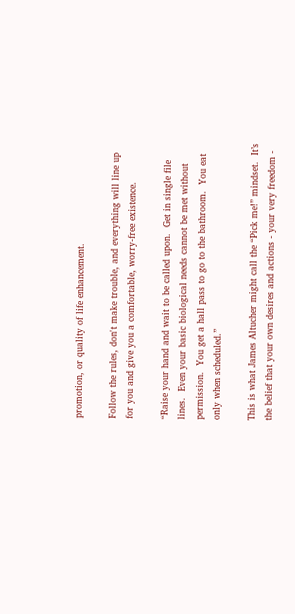promotion, or quality of life enhancement.

Follow the rules, don't make trouble, and everything will line up for you and give you a comfortable, worry-free existence.

“Raise your hand and wait to be called upon.  Get in single file lines.  Even your basic biological needs cannot be met without permission.  You get a hall pass to go to the bathroom.  You eat only when scheduled.”

This is what James Altucher might call the “Pick me!” mindset.  It’s the belief that your own desires and actions - your very freedom -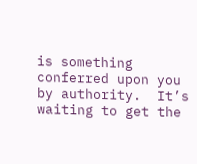is something conferred upon you by authority.  It’s waiting to get the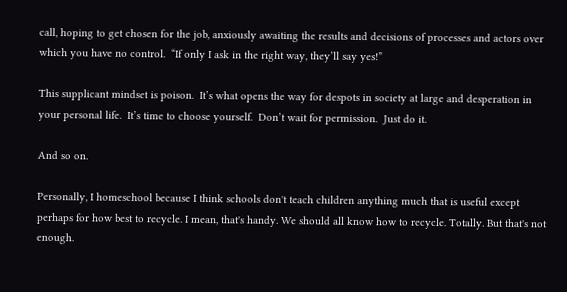call, hoping to get chosen for the job, anxiously awaiting the results and decisions of processes and actors over which you have no control.  “If only I ask in the right way, they’ll say yes!”

This supplicant mindset is poison.  It’s what opens the way for despots in society at large and desperation in your personal life.  It’s time to choose yourself.  Don’t wait for permission.  Just do it.

And so on.

Personally, I homeschool because I think schools don't teach children anything much that is useful except perhaps for how best to recycle. I mean, that's handy. We should all know how to recycle. Totally. But that's not enough.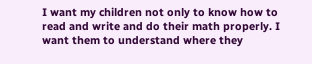I want my children not only to know how to read and write and do their math properly. I want them to understand where they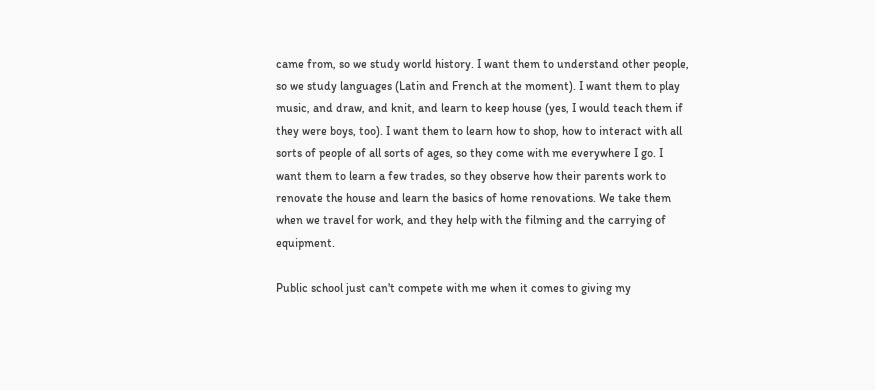came from, so we study world history. I want them to understand other people, so we study languages (Latin and French at the moment). I want them to play music, and draw, and knit, and learn to keep house (yes, I would teach them if they were boys, too). I want them to learn how to shop, how to interact with all sorts of people of all sorts of ages, so they come with me everywhere I go. I want them to learn a few trades, so they observe how their parents work to renovate the house and learn the basics of home renovations. We take them when we travel for work, and they help with the filming and the carrying of equipment.

Public school just can't compete with me when it comes to giving my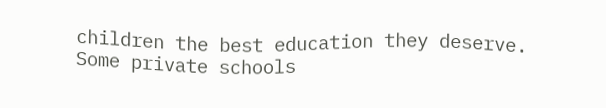children the best education they deserve. Some private schools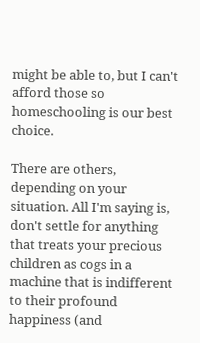might be able to, but I can't afford those so homeschooling is our best choice.

There are others, depending on your situation. All I'm saying is, don't settle for anything that treats your precious children as cogs in a machine that is indifferent to their profound happiness (and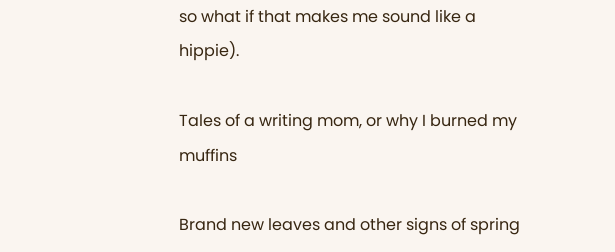so what if that makes me sound like a hippie).

Tales of a writing mom, or why I burned my muffins

Brand new leaves and other signs of spring